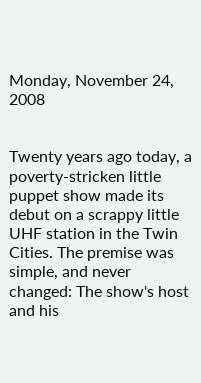Monday, November 24, 2008


Twenty years ago today, a poverty-stricken little puppet show made its debut on a scrappy little UHF station in the Twin Cities. The premise was simple, and never changed: The show's host and his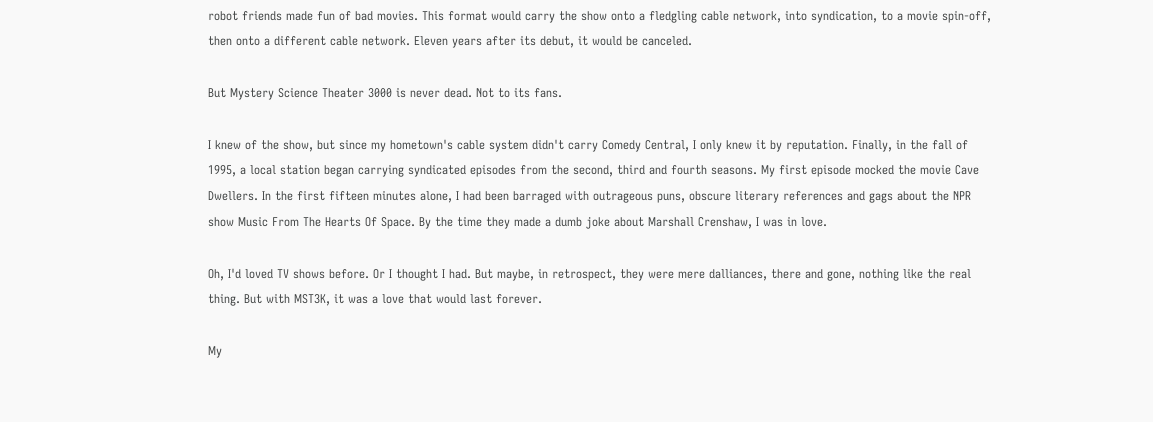robot friends made fun of bad movies. This format would carry the show onto a fledgling cable network, into syndication, to a movie spin-off, then onto a different cable network. Eleven years after its debut, it would be canceled.

But Mystery Science Theater 3000 is never dead. Not to its fans.

I knew of the show, but since my hometown's cable system didn't carry Comedy Central, I only knew it by reputation. Finally, in the fall of 1995, a local station began carrying syndicated episodes from the second, third and fourth seasons. My first episode mocked the movie Cave Dwellers. In the first fifteen minutes alone, I had been barraged with outrageous puns, obscure literary references and gags about the NPR show Music From The Hearts Of Space. By the time they made a dumb joke about Marshall Crenshaw, I was in love.

Oh, I'd loved TV shows before. Or I thought I had. But maybe, in retrospect, they were mere dalliances, there and gone, nothing like the real thing. But with MST3K, it was a love that would last forever.

My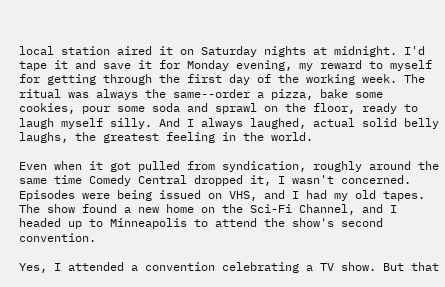local station aired it on Saturday nights at midnight. I'd tape it and save it for Monday evening, my reward to myself for getting through the first day of the working week. The ritual was always the same--order a pizza, bake some cookies, pour some soda and sprawl on the floor, ready to laugh myself silly. And I always laughed, actual solid belly laughs, the greatest feeling in the world.

Even when it got pulled from syndication, roughly around the same time Comedy Central dropped it, I wasn't concerned. Episodes were being issued on VHS, and I had my old tapes. The show found a new home on the Sci-Fi Channel, and I headed up to Minneapolis to attend the show's second convention.

Yes, I attended a convention celebrating a TV show. But that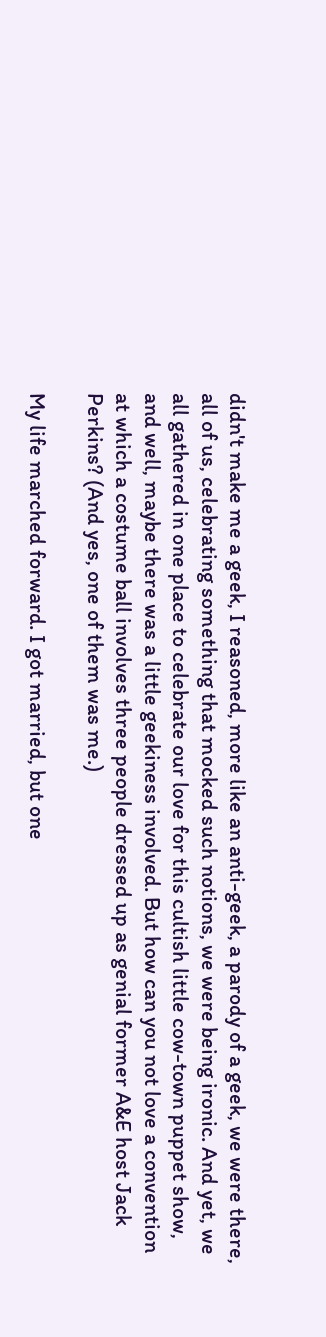didn't make me a geek, I reasoned, more like an anti-geek, a parody of a geek, we were there, all of us, celebrating something that mocked such notions, we were being ironic. And yet, we all gathered in one place to celebrate our love for this cultish little cow-town puppet show, and well, maybe there was a little geekiness involved. But how can you not love a convention at which a costume ball involves three people dressed up as genial former A&E host Jack Perkins? (And yes, one of them was me.)

My life marched forward. I got married, but one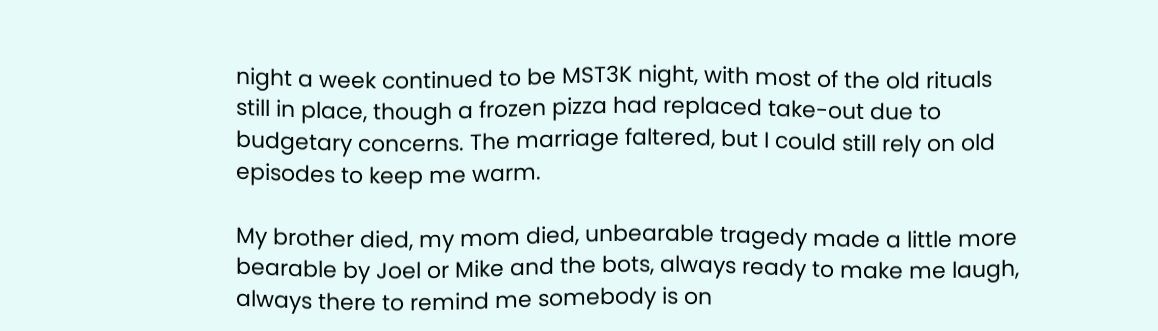night a week continued to be MST3K night, with most of the old rituals still in place, though a frozen pizza had replaced take-out due to budgetary concerns. The marriage faltered, but I could still rely on old episodes to keep me warm.

My brother died, my mom died, unbearable tragedy made a little more bearable by Joel or Mike and the bots, always ready to make me laugh, always there to remind me somebody is on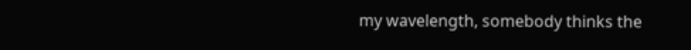my wavelength, somebody thinks the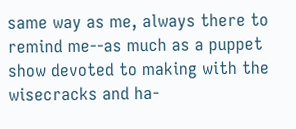same way as me, always there to remind me--as much as a puppet show devoted to making with the wisecracks and ha-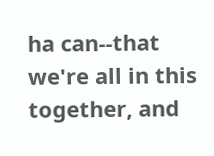ha can--that we're all in this together, and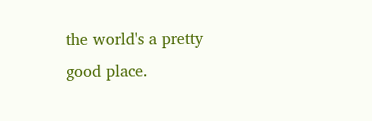the world's a pretty good place.